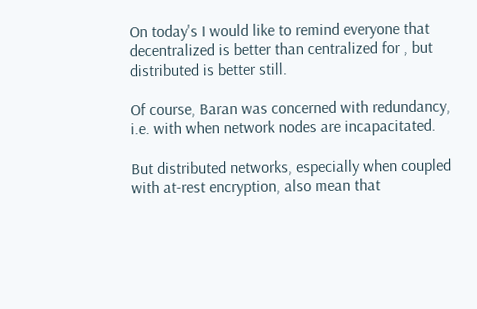On today's I would like to remind everyone that decentralized is better than centralized for , but distributed is better still.

Of course, Baran was concerned with redundancy, i.e. with when network nodes are incapacitated.

But distributed networks, especially when coupled with at-rest encryption, also mean that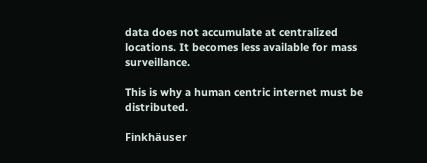data does not accumulate at centralized locations. It becomes less available for mass surveillance.

This is why a human centric internet must be distributed.

Finkhäuser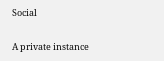Social

A private instance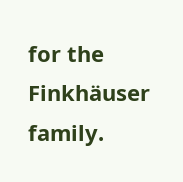for the Finkhäuser family.